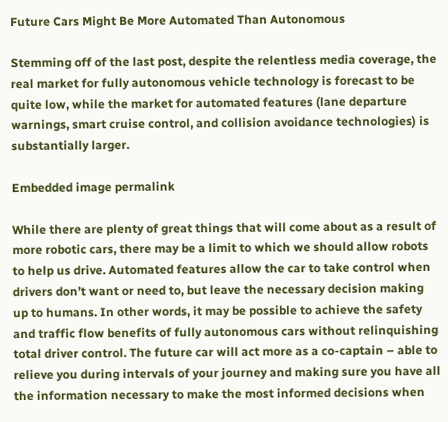Future Cars Might Be More Automated Than Autonomous

Stemming off of the last post, despite the relentless media coverage, the real market for fully autonomous vehicle technology is forecast to be quite low, while the market for automated features (lane departure warnings, smart cruise control, and collision avoidance technologies) is substantially larger.

Embedded image permalink

While there are plenty of great things that will come about as a result of more robotic cars, there may be a limit to which we should allow robots to help us drive. Automated features allow the car to take control when drivers don’t want or need to, but leave the necessary decision making  up to humans. In other words, it may be possible to achieve the safety and traffic flow benefits of fully autonomous cars without relinquishing total driver control. The future car will act more as a co-captain – able to relieve you during intervals of your journey and making sure you have all the information necessary to make the most informed decisions when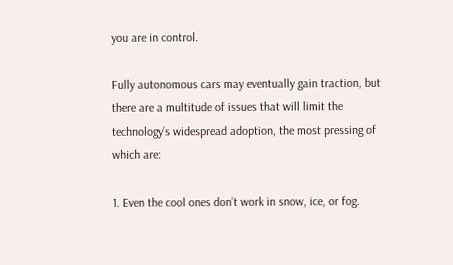you are in control.

Fully autonomous cars may eventually gain traction, but there are a multitude of issues that will limit the technology’s widespread adoption, the most pressing of which are:

1. Even the cool ones don’t work in snow, ice, or fog.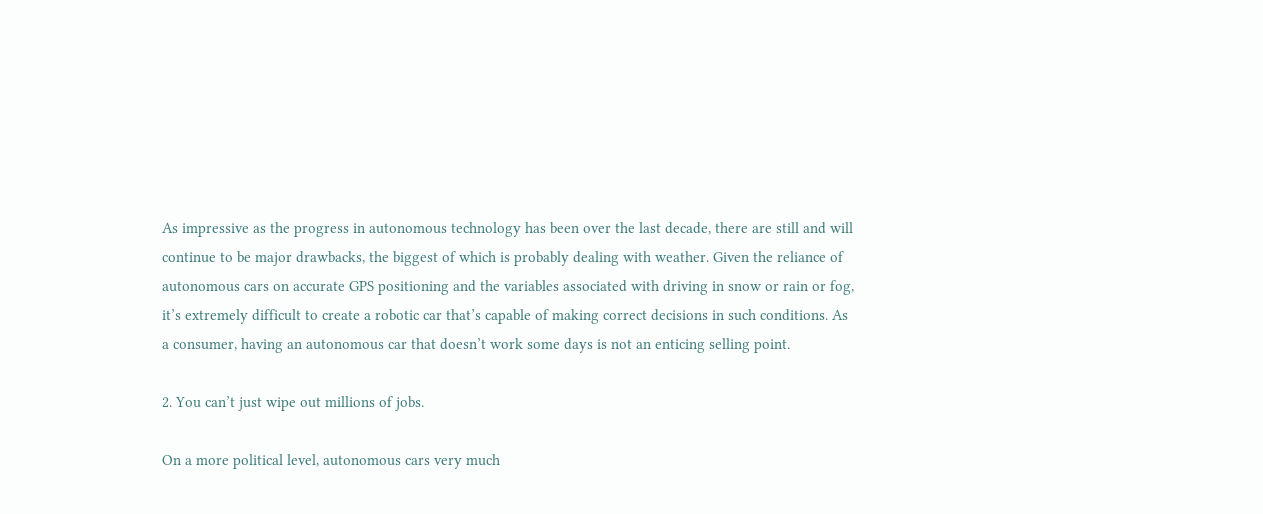As impressive as the progress in autonomous technology has been over the last decade, there are still and will continue to be major drawbacks, the biggest of which is probably dealing with weather. Given the reliance of autonomous cars on accurate GPS positioning and the variables associated with driving in snow or rain or fog, it’s extremely difficult to create a robotic car that’s capable of making correct decisions in such conditions. As a consumer, having an autonomous car that doesn’t work some days is not an enticing selling point.

2. You can’t just wipe out millions of jobs.

On a more political level, autonomous cars very much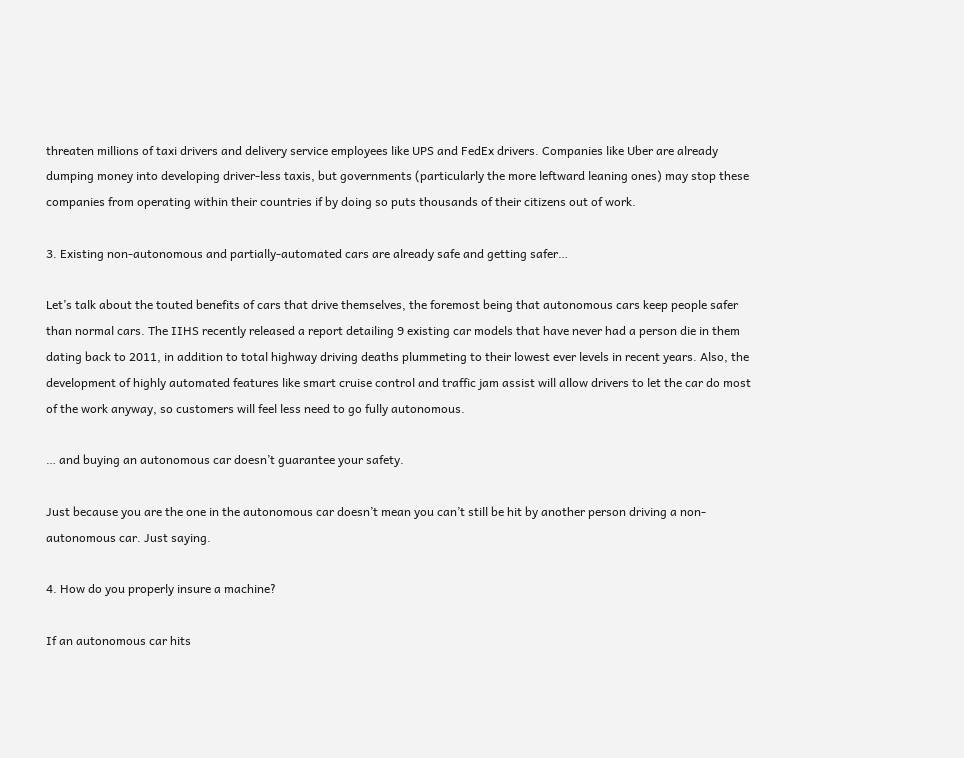threaten millions of taxi drivers and delivery service employees like UPS and FedEx drivers. Companies like Uber are already dumping money into developing driver-less taxis, but governments (particularly the more leftward leaning ones) may stop these companies from operating within their countries if by doing so puts thousands of their citizens out of work.

3. Existing non-autonomous and partially-automated cars are already safe and getting safer…

Let’s talk about the touted benefits of cars that drive themselves, the foremost being that autonomous cars keep people safer than normal cars. The IIHS recently released a report detailing 9 existing car models that have never had a person die in them dating back to 2011, in addition to total highway driving deaths plummeting to their lowest ever levels in recent years. Also, the development of highly automated features like smart cruise control and traffic jam assist will allow drivers to let the car do most of the work anyway, so customers will feel less need to go fully autonomous.

… and buying an autonomous car doesn’t guarantee your safety.

Just because you are the one in the autonomous car doesn’t mean you can’t still be hit by another person driving a non-autonomous car. Just saying.

4. How do you properly insure a machine?

If an autonomous car hits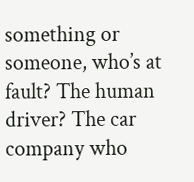something or someone, who’s at fault? The human driver? The car company who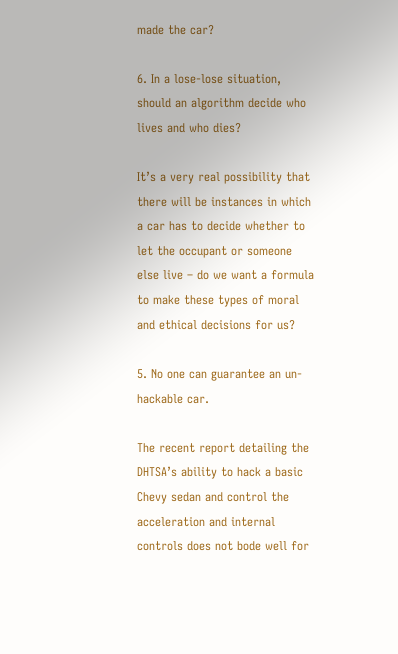made the car?

6. In a lose-lose situation, should an algorithm decide who lives and who dies?

It’s a very real possibility that there will be instances in which a car has to decide whether to let the occupant or someone else live – do we want a formula to make these types of moral and ethical decisions for us?

5. No one can guarantee an un-hackable car.

The recent report detailing the DHTSA’s ability to hack a basic Chevy sedan and control the acceleration and internal controls does not bode well for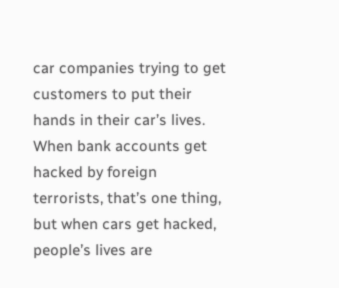car companies trying to get customers to put their hands in their car’s lives. When bank accounts get hacked by foreign terrorists, that’s one thing, but when cars get hacked, people’s lives are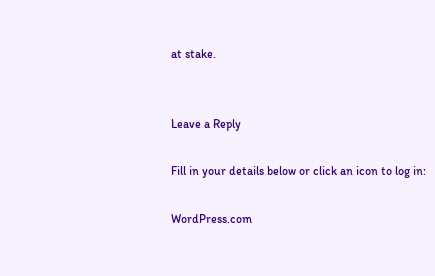at stake.


Leave a Reply

Fill in your details below or click an icon to log in:

WordPress.com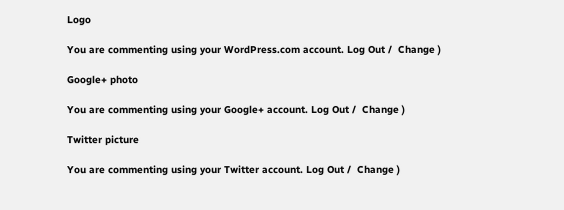Logo

You are commenting using your WordPress.com account. Log Out /  Change )

Google+ photo

You are commenting using your Google+ account. Log Out /  Change )

Twitter picture

You are commenting using your Twitter account. Log Out /  Change )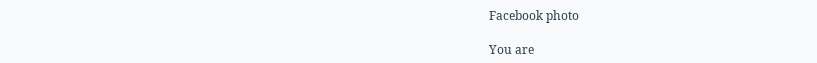Facebook photo

You are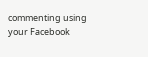commenting using your Facebook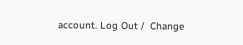account. Log Out /  Change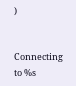)


Connecting to %s